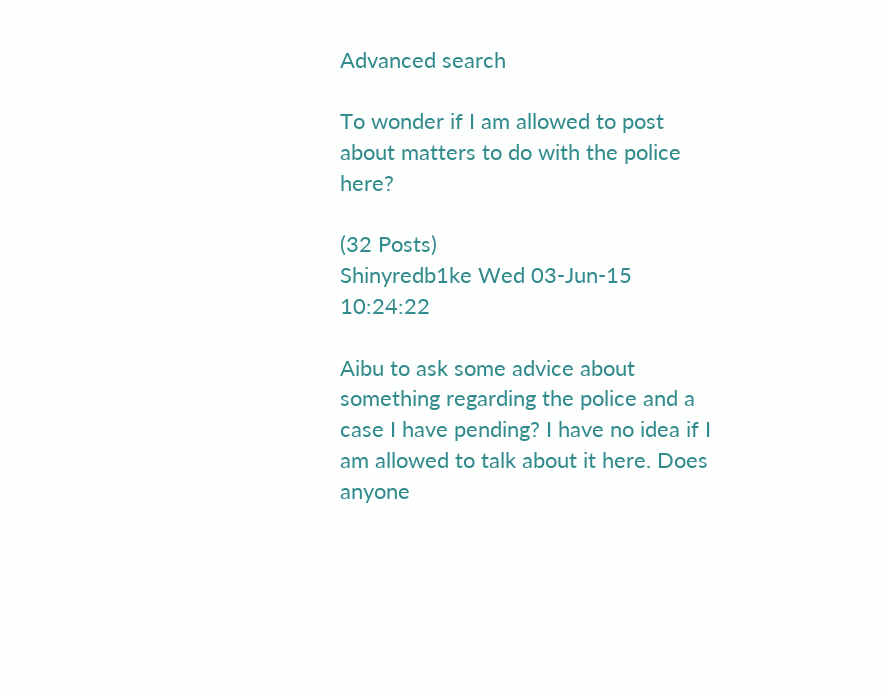Advanced search

To wonder if I am allowed to post about matters to do with the police here?

(32 Posts)
Shinyredb1ke Wed 03-Jun-15 10:24:22

Aibu to ask some advice about something regarding the police and a case I have pending? I have no idea if I am allowed to talk about it here. Does anyone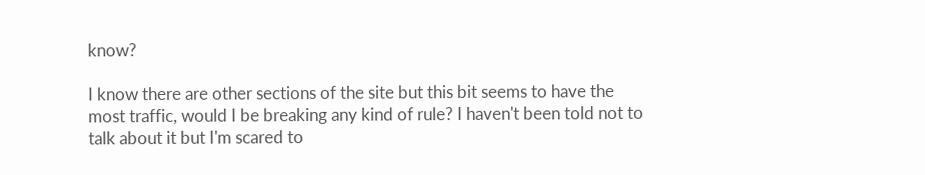know?

I know there are other sections of the site but this bit seems to have the most traffic, would I be breaking any kind of rule? I haven't been told not to talk about it but I'm scared to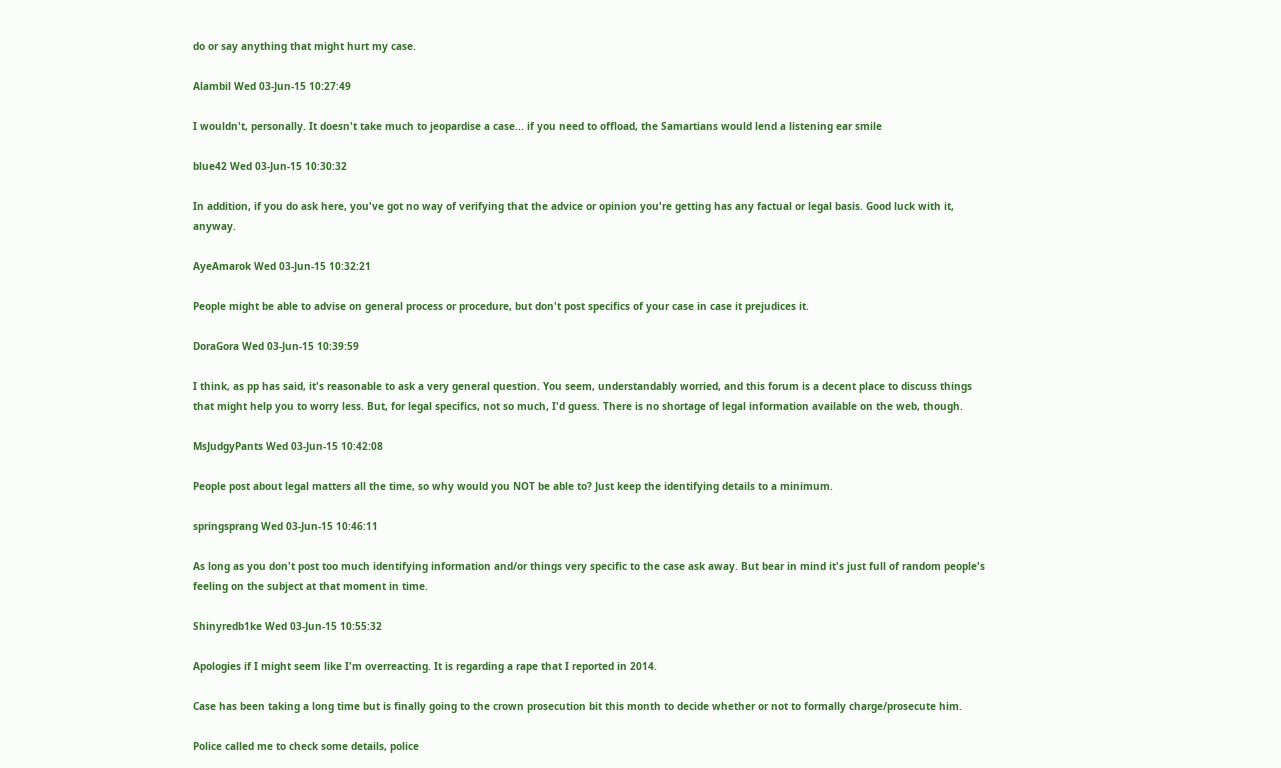do or say anything that might hurt my case.

Alambil Wed 03-Jun-15 10:27:49

I wouldn't, personally. It doesn't take much to jeopardise a case... if you need to offload, the Samartians would lend a listening ear smile

blue42 Wed 03-Jun-15 10:30:32

In addition, if you do ask here, you've got no way of verifying that the advice or opinion you're getting has any factual or legal basis. Good luck with it, anyway.

AyeAmarok Wed 03-Jun-15 10:32:21

People might be able to advise on general process or procedure, but don't post specifics of your case in case it prejudices it.

DoraGora Wed 03-Jun-15 10:39:59

I think, as pp has said, it's reasonable to ask a very general question. You seem, understandably worried, and this forum is a decent place to discuss things that might help you to worry less. But, for legal specifics, not so much, I'd guess. There is no shortage of legal information available on the web, though.

MsJudgyPants Wed 03-Jun-15 10:42:08

People post about legal matters all the time, so why would you NOT be able to? Just keep the identifying details to a minimum.

springsprang Wed 03-Jun-15 10:46:11

As long as you don't post too much identifying information and/or things very specific to the case ask away. But bear in mind it's just full of random people's feeling on the subject at that moment in time.

Shinyredb1ke Wed 03-Jun-15 10:55:32

Apologies if I might seem like I'm overreacting. It is regarding a rape that I reported in 2014.

Case has been taking a long time but is finally going to the crown prosecution bit this month to decide whether or not to formally charge/prosecute him.

Police called me to check some details, police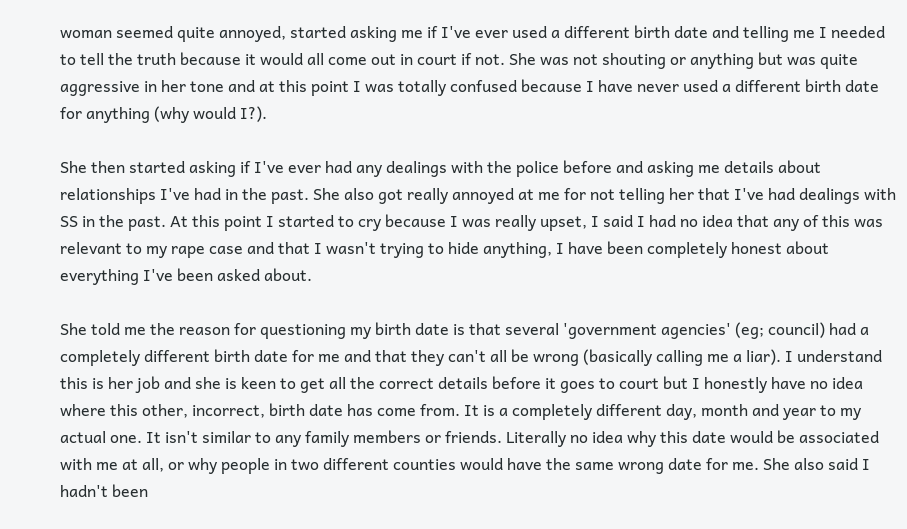woman seemed quite annoyed, started asking me if I've ever used a different birth date and telling me I needed to tell the truth because it would all come out in court if not. She was not shouting or anything but was quite aggressive in her tone and at this point I was totally confused because I have never used a different birth date for anything (why would I?).

She then started asking if I've ever had any dealings with the police before and asking me details about relationships I've had in the past. She also got really annoyed at me for not telling her that I've had dealings with SS in the past. At this point I started to cry because I was really upset, I said I had no idea that any of this was relevant to my rape case and that I wasn't trying to hide anything, I have been completely honest about everything I've been asked about.

She told me the reason for questioning my birth date is that several 'government agencies' (eg; council) had a completely different birth date for me and that they can't all be wrong (basically calling me a liar). I understand this is her job and she is keen to get all the correct details before it goes to court but I honestly have no idea where this other, incorrect, birth date has come from. It is a completely different day, month and year to my actual one. It isn't similar to any family members or friends. Literally no idea why this date would be associated with me at all, or why people in two different counties would have the same wrong date for me. She also said I hadn't been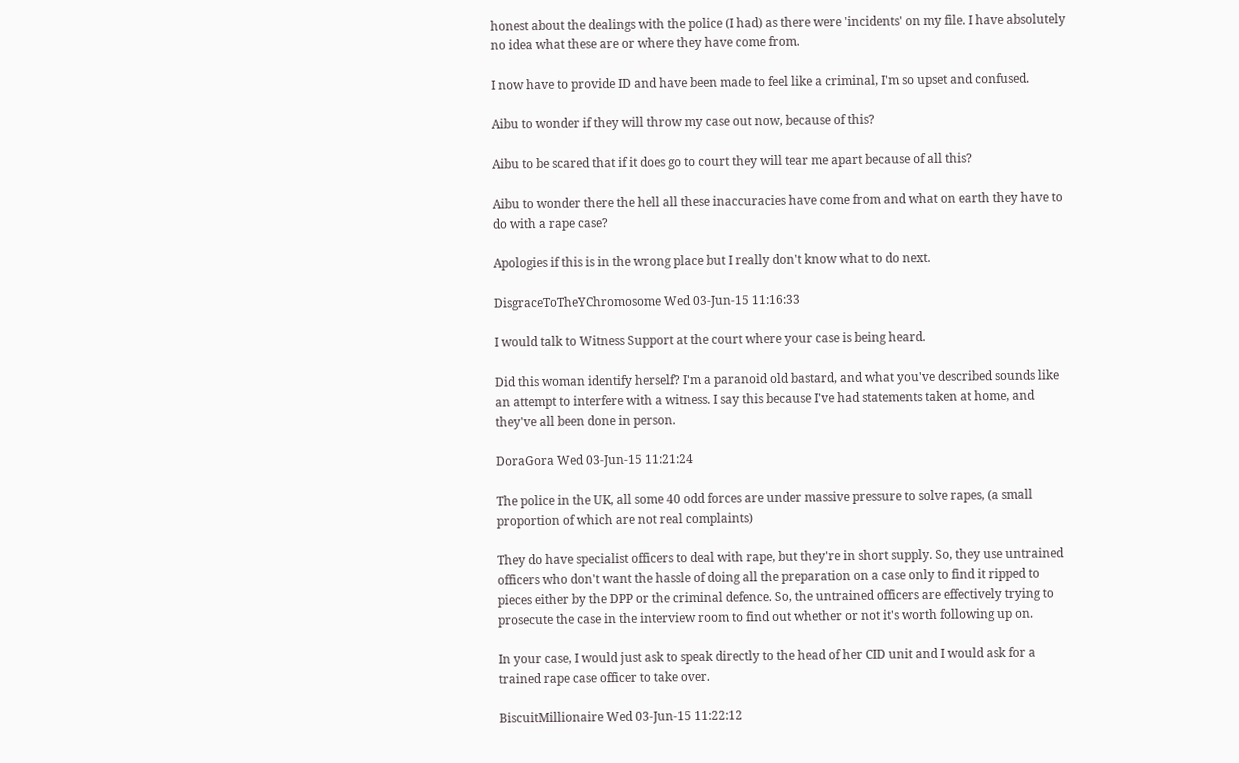honest about the dealings with the police (I had) as there were 'incidents' on my file. I have absolutely no idea what these are or where they have come from.

I now have to provide ID and have been made to feel like a criminal, I'm so upset and confused.

Aibu to wonder if they will throw my case out now, because of this?

Aibu to be scared that if it does go to court they will tear me apart because of all this?

Aibu to wonder there the hell all these inaccuracies have come from and what on earth they have to do with a rape case?

Apologies if this is in the wrong place but I really don't know what to do next.

DisgraceToTheYChromosome Wed 03-Jun-15 11:16:33

I would talk to Witness Support at the court where your case is being heard.

Did this woman identify herself? I'm a paranoid old bastard, and what you've described sounds like an attempt to interfere with a witness. I say this because I've had statements taken at home, and they've all been done in person.

DoraGora Wed 03-Jun-15 11:21:24

The police in the UK, all some 40 odd forces are under massive pressure to solve rapes, (a small proportion of which are not real complaints)

They do have specialist officers to deal with rape, but they're in short supply. So, they use untrained officers who don't want the hassle of doing all the preparation on a case only to find it ripped to pieces either by the DPP or the criminal defence. So, the untrained officers are effectively trying to prosecute the case in the interview room to find out whether or not it's worth following up on.

In your case, I would just ask to speak directly to the head of her CID unit and I would ask for a trained rape case officer to take over.

BiscuitMillionaire Wed 03-Jun-15 11:22:12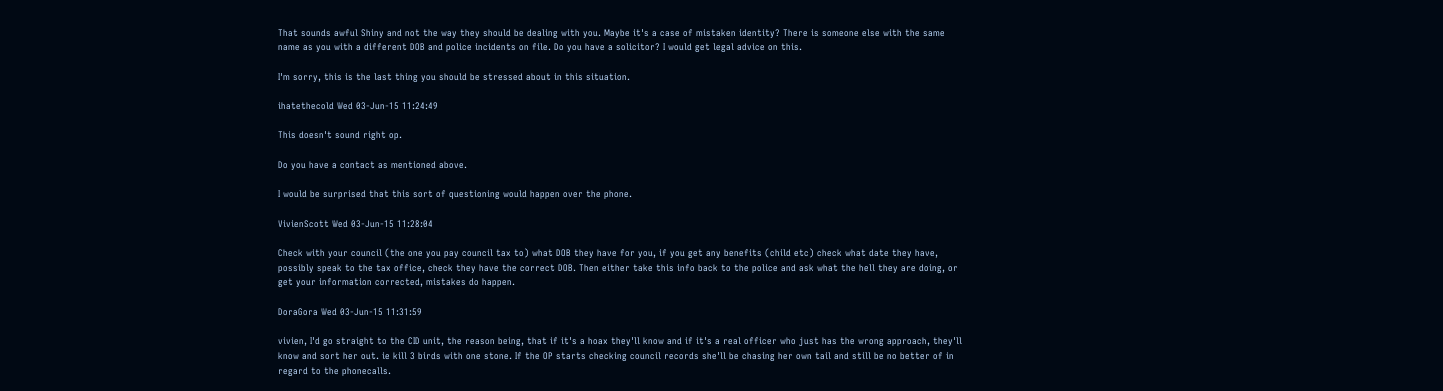That sounds awful Shiny and not the way they should be dealing with you. Maybe it's a case of mistaken identity? There is someone else with the same name as you with a different DOB and police incidents on file. Do you have a solicitor? I would get legal advice on this.

I'm sorry, this is the last thing you should be stressed about in this situation.

ihatethecold Wed 03-Jun-15 11:24:49

This doesn't sound right op.

Do you have a contact as mentioned above.

I would be surprised that this sort of questioning would happen over the phone.

VivienScott Wed 03-Jun-15 11:28:04

Check with your council (the one you pay council tax to) what DOB they have for you, if you get any benefits (child etc) check what date they have, possibly speak to the tax office, check they have the correct DOB. Then either take this info back to the police and ask what the hell they are doing, or get your information corrected, mistakes do happen.

DoraGora Wed 03-Jun-15 11:31:59

vivien, I'd go straight to the CID unit, the reason being, that if it's a hoax they'll know and if it's a real officer who just has the wrong approach, they'll know and sort her out. ie kill 3 birds with one stone. If the OP starts checking council records she'll be chasing her own tail and still be no better of in regard to the phonecalls.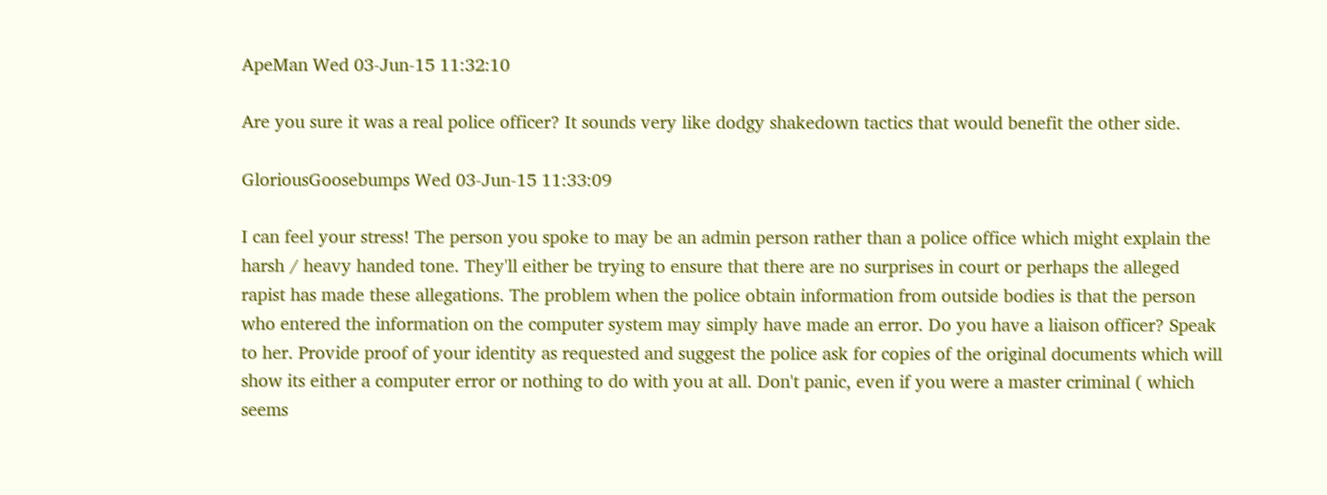ApeMan Wed 03-Jun-15 11:32:10

Are you sure it was a real police officer? It sounds very like dodgy shakedown tactics that would benefit the other side.

GloriousGoosebumps Wed 03-Jun-15 11:33:09

I can feel your stress! The person you spoke to may be an admin person rather than a police office which might explain the harsh / heavy handed tone. They'll either be trying to ensure that there are no surprises in court or perhaps the alleged rapist has made these allegations. The problem when the police obtain information from outside bodies is that the person who entered the information on the computer system may simply have made an error. Do you have a liaison officer? Speak to her. Provide proof of your identity as requested and suggest the police ask for copies of the original documents which will show its either a computer error or nothing to do with you at all. Don't panic, even if you were a master criminal ( which seems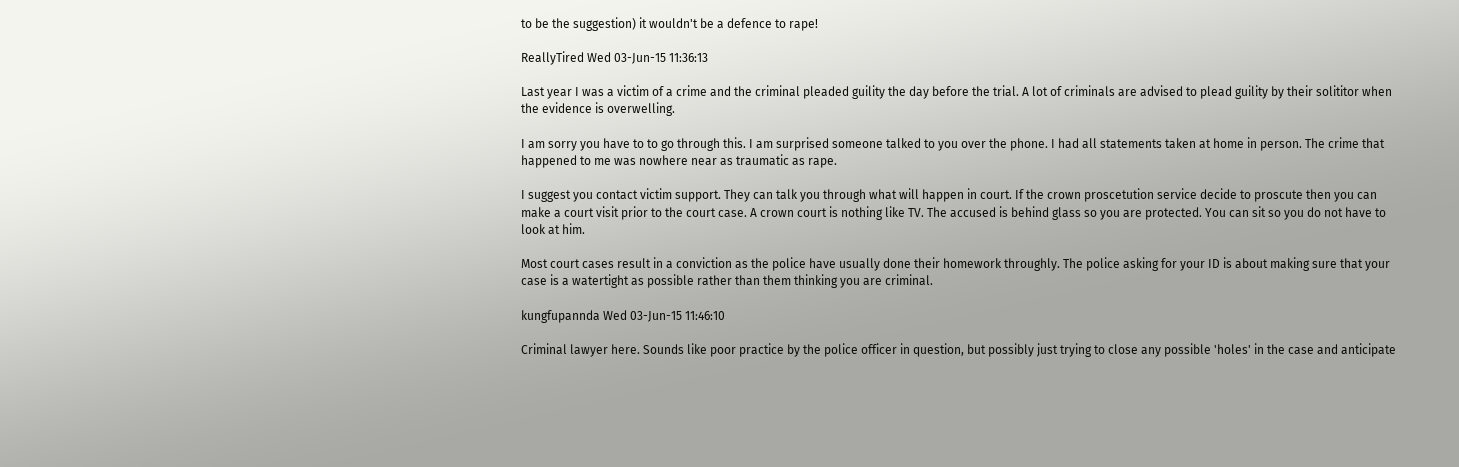to be the suggestion) it wouldn't be a defence to rape!

ReallyTired Wed 03-Jun-15 11:36:13

Last year I was a victim of a crime and the criminal pleaded guility the day before the trial. A lot of criminals are advised to plead guility by their solititor when the evidence is overwelling.

I am sorry you have to to go through this. I am surprised someone talked to you over the phone. I had all statements taken at home in person. The crime that happened to me was nowhere near as traumatic as rape.

I suggest you contact victim support. They can talk you through what will happen in court. If the crown proscetution service decide to proscute then you can make a court visit prior to the court case. A crown court is nothing like TV. The accused is behind glass so you are protected. You can sit so you do not have to look at him.

Most court cases result in a conviction as the police have usually done their homework throughly. The police asking for your ID is about making sure that your case is a watertight as possible rather than them thinking you are criminal.

kungfupannda Wed 03-Jun-15 11:46:10

Criminal lawyer here. Sounds like poor practice by the police officer in question, but possibly just trying to close any possible 'holes' in the case and anticipate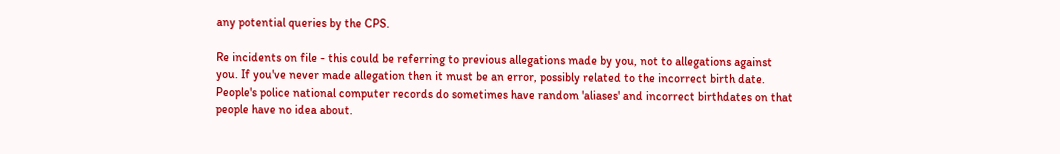any potential queries by the CPS.

Re incidents on file - this could be referring to previous allegations made by you, not to allegations against you. If you've never made allegation then it must be an error, possibly related to the incorrect birth date. People's police national computer records do sometimes have random 'aliases' and incorrect birthdates on that people have no idea about.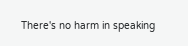There's no harm in speaking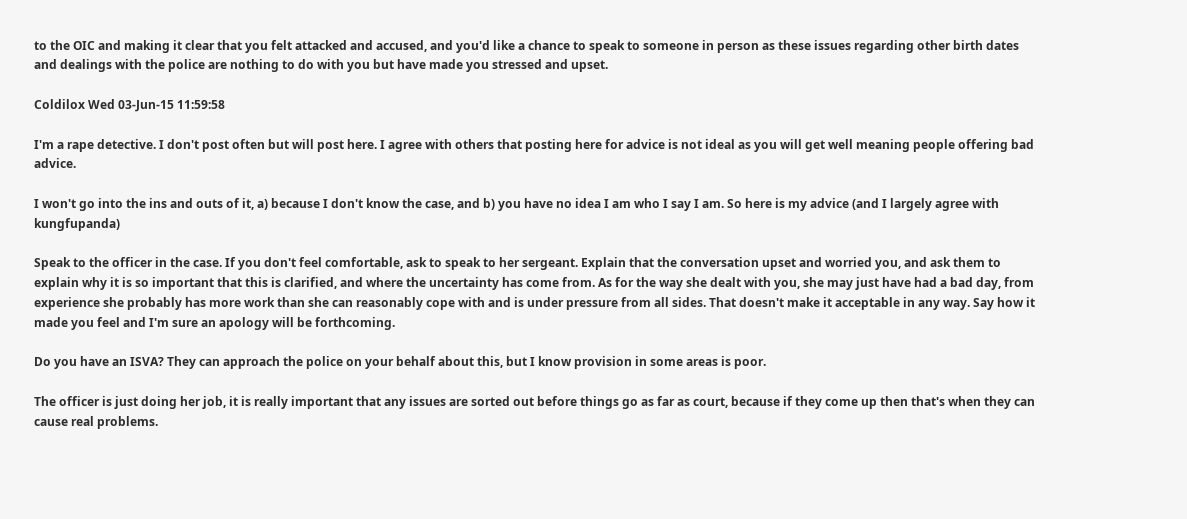to the OIC and making it clear that you felt attacked and accused, and you'd like a chance to speak to someone in person as these issues regarding other birth dates and dealings with the police are nothing to do with you but have made you stressed and upset.

Coldilox Wed 03-Jun-15 11:59:58

I'm a rape detective. I don't post often but will post here. I agree with others that posting here for advice is not ideal as you will get well meaning people offering bad advice.

I won't go into the ins and outs of it, a) because I don't know the case, and b) you have no idea I am who I say I am. So here is my advice (and I largely agree with kungfupanda)

Speak to the officer in the case. If you don't feel comfortable, ask to speak to her sergeant. Explain that the conversation upset and worried you, and ask them to explain why it is so important that this is clarified, and where the uncertainty has come from. As for the way she dealt with you, she may just have had a bad day, from experience she probably has more work than she can reasonably cope with and is under pressure from all sides. That doesn't make it acceptable in any way. Say how it made you feel and I'm sure an apology will be forthcoming.

Do you have an ISVA? They can approach the police on your behalf about this, but I know provision in some areas is poor.

The officer is just doing her job, it is really important that any issues are sorted out before things go as far as court, because if they come up then that's when they can cause real problems.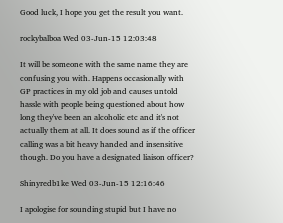Good luck, I hope you get the result you want.

rockybalboa Wed 03-Jun-15 12:03:48

It will be someone with the same name they are confusing you with. Happens occasionally with GP practices in my old job and causes untold hassle with people being questioned about how long they've been an alcoholic etc and it's not actually them at all. It does sound as if the officer calling was a bit heavy handed and insensitive though. Do you have a designated liaison officer?

Shinyredb1ke Wed 03-Jun-15 12:16:46

I apologise for sounding stupid but I have no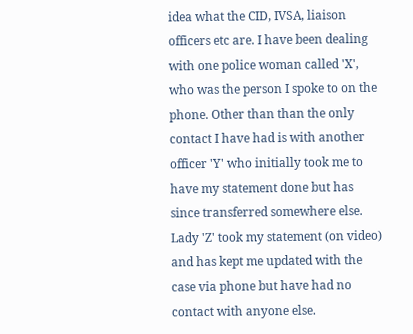idea what the CID, IVSA, liaison officers etc are. I have been dealing with one police woman called 'X', who was the person I spoke to on the phone. Other than than the only contact I have had is with another officer 'Y' who initially took me to have my statement done but has since transferred somewhere else. Lady 'Z' took my statement (on video) and has kept me updated with the case via phone but have had no contact with anyone else.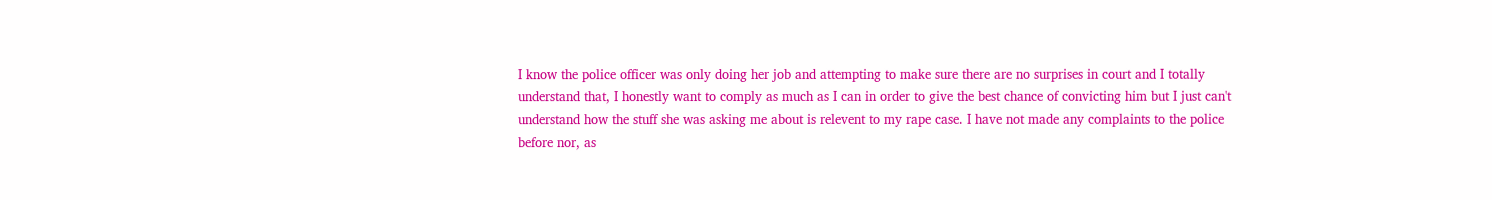I know the police officer was only doing her job and attempting to make sure there are no surprises in court and I totally understand that, I honestly want to comply as much as I can in order to give the best chance of convicting him but I just can't understand how the stuff she was asking me about is relevent to my rape case. I have not made any complaints to the police before nor, as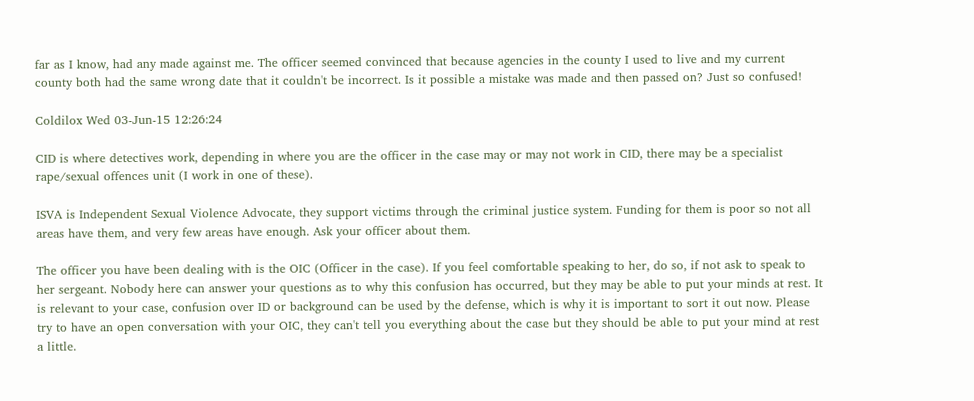far as I know, had any made against me. The officer seemed convinced that because agencies in the county I used to live and my current county both had the same wrong date that it couldn't be incorrect. Is it possible a mistake was made and then passed on? Just so confused!

Coldilox Wed 03-Jun-15 12:26:24

CID is where detectives work, depending in where you are the officer in the case may or may not work in CID, there may be a specialist rape/sexual offences unit (I work in one of these).

ISVA is Independent Sexual Violence Advocate, they support victims through the criminal justice system. Funding for them is poor so not all areas have them, and very few areas have enough. Ask your officer about them.

The officer you have been dealing with is the OIC (Officer in the case). If you feel comfortable speaking to her, do so, if not ask to speak to her sergeant. Nobody here can answer your questions as to why this confusion has occurred, but they may be able to put your minds at rest. It is relevant to your case, confusion over ID or background can be used by the defense, which is why it is important to sort it out now. Please try to have an open conversation with your OIC, they can't tell you everything about the case but they should be able to put your mind at rest a little.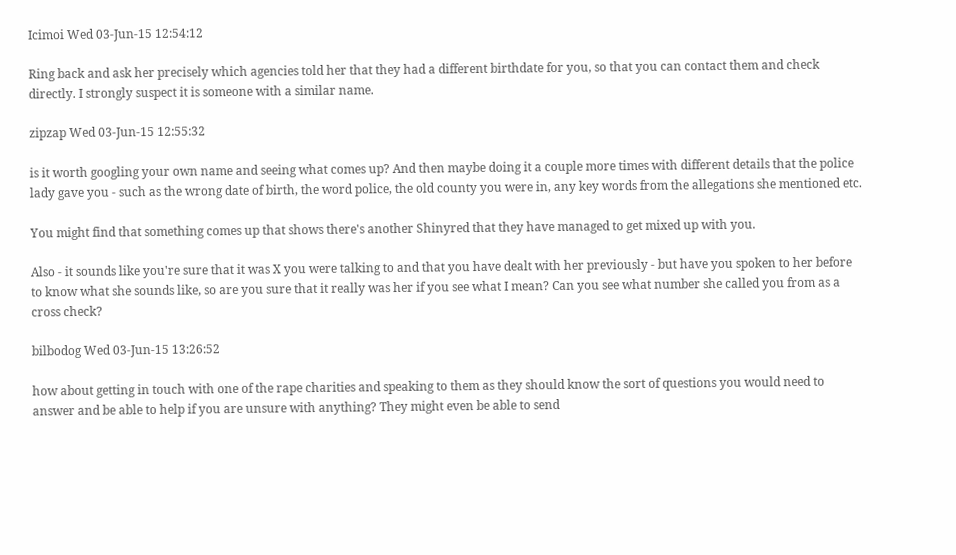Icimoi Wed 03-Jun-15 12:54:12

Ring back and ask her precisely which agencies told her that they had a different birthdate for you, so that you can contact them and check directly. I strongly suspect it is someone with a similar name.

zipzap Wed 03-Jun-15 12:55:32

is it worth googling your own name and seeing what comes up? And then maybe doing it a couple more times with different details that the police lady gave you - such as the wrong date of birth, the word police, the old county you were in, any key words from the allegations she mentioned etc.

You might find that something comes up that shows there's another Shinyred that they have managed to get mixed up with you.

Also - it sounds like you're sure that it was X you were talking to and that you have dealt with her previously - but have you spoken to her before to know what she sounds like, so are you sure that it really was her if you see what I mean? Can you see what number she called you from as a cross check?

bilbodog Wed 03-Jun-15 13:26:52

how about getting in touch with one of the rape charities and speaking to them as they should know the sort of questions you would need to answer and be able to help if you are unsure with anything? They might even be able to send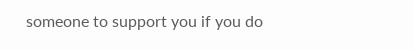someone to support you if you do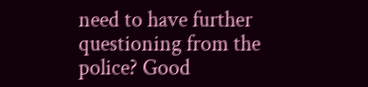need to have further questioning from the police? Good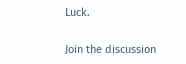Luck.

Join the discussion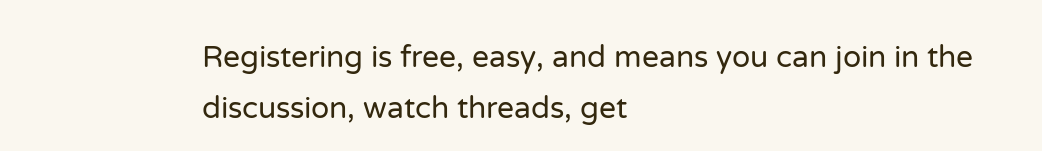Registering is free, easy, and means you can join in the discussion, watch threads, get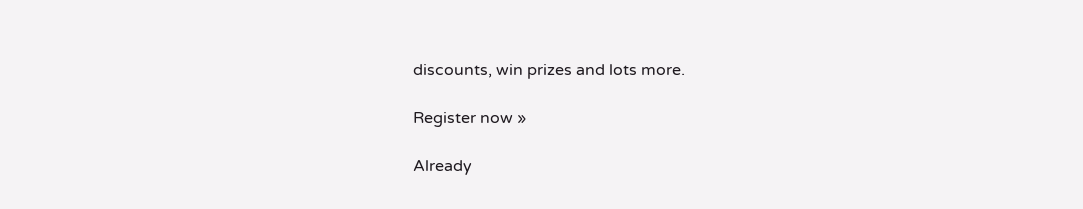discounts, win prizes and lots more.

Register now »

Already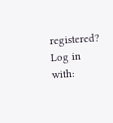registered? Log in with: